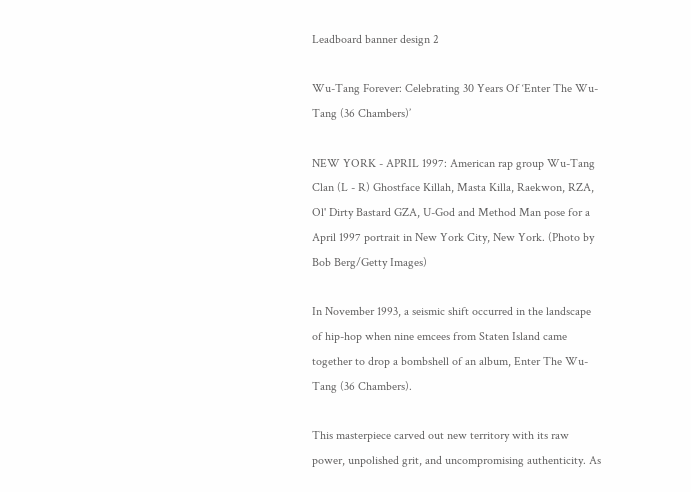Leadboard banner design 2

Wu-Tang Forever: Celebrating 30 Years Of ‘Enter The Wu-Tang (36 Chambers)’

NEW YORK - APRIL 1997: American rap group Wu-Tang Clan (L - R) Ghostface Killah, Masta Killa, Raekwon, RZA, Ol' Dirty Bastard GZA, U-God and Method Man pose for a April 1997 portrait in New York City, New York. (Photo by Bob Berg/Getty Images)

In November 1993, a seismic shift occurred in the landscape of hip-hop when nine emcees from Staten Island came together to drop a bombshell of an album, Enter The Wu-Tang (36 Chambers).

This masterpiece carved out new territory with its raw power, unpolished grit, and uncompromising authenticity. As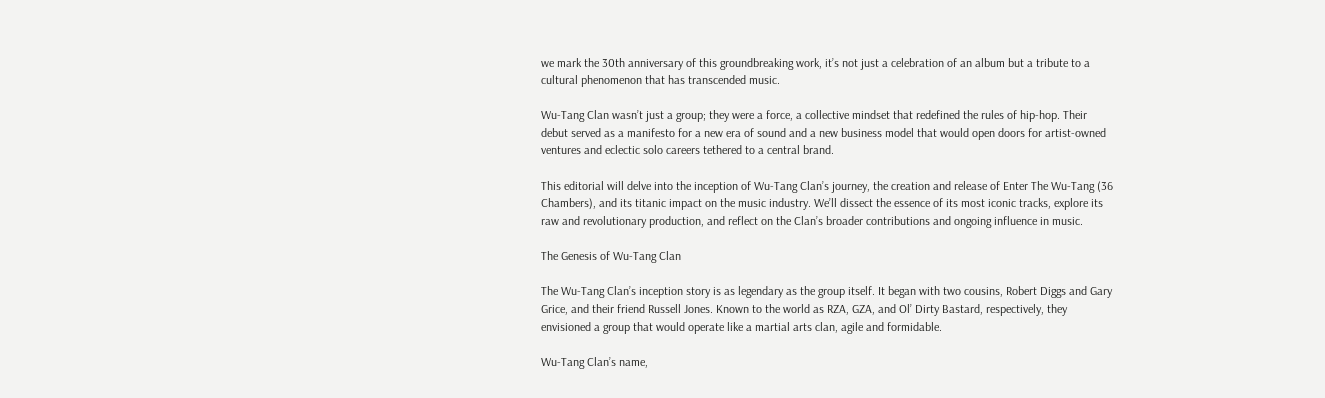we mark the 30th anniversary of this groundbreaking work, it’s not just a celebration of an album but a tribute to a cultural phenomenon that has transcended music.

Wu-Tang Clan wasn’t just a group; they were a force, a collective mindset that redefined the rules of hip-hop. Their debut served as a manifesto for a new era of sound and a new business model that would open doors for artist-owned ventures and eclectic solo careers tethered to a central brand.

This editorial will delve into the inception of Wu-Tang Clan’s journey, the creation and release of Enter The Wu-Tang (36 Chambers), and its titanic impact on the music industry. We’ll dissect the essence of its most iconic tracks, explore its raw and revolutionary production, and reflect on the Clan’s broader contributions and ongoing influence in music.

The Genesis of Wu-Tang Clan

The Wu-Tang Clan’s inception story is as legendary as the group itself. It began with two cousins, Robert Diggs and Gary Grice, and their friend Russell Jones. Known to the world as RZA, GZA, and Ol’ Dirty Bastard, respectively, they envisioned a group that would operate like a martial arts clan, agile and formidable.

Wu-Tang Clan’s name,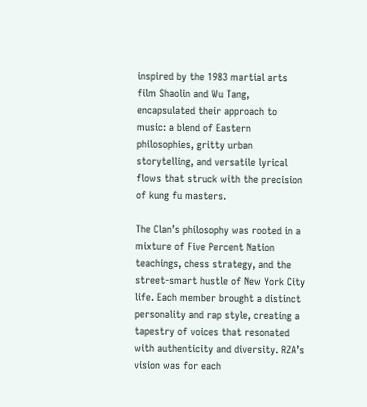inspired by the 1983 martial arts film Shaolin and Wu Tang, encapsulated their approach to music: a blend of Eastern philosophies, gritty urban storytelling, and versatile lyrical flows that struck with the precision of kung fu masters.

The Clan’s philosophy was rooted in a mixture of Five Percent Nation teachings, chess strategy, and the street-smart hustle of New York City life. Each member brought a distinct personality and rap style, creating a tapestry of voices that resonated with authenticity and diversity. RZA’s vision was for each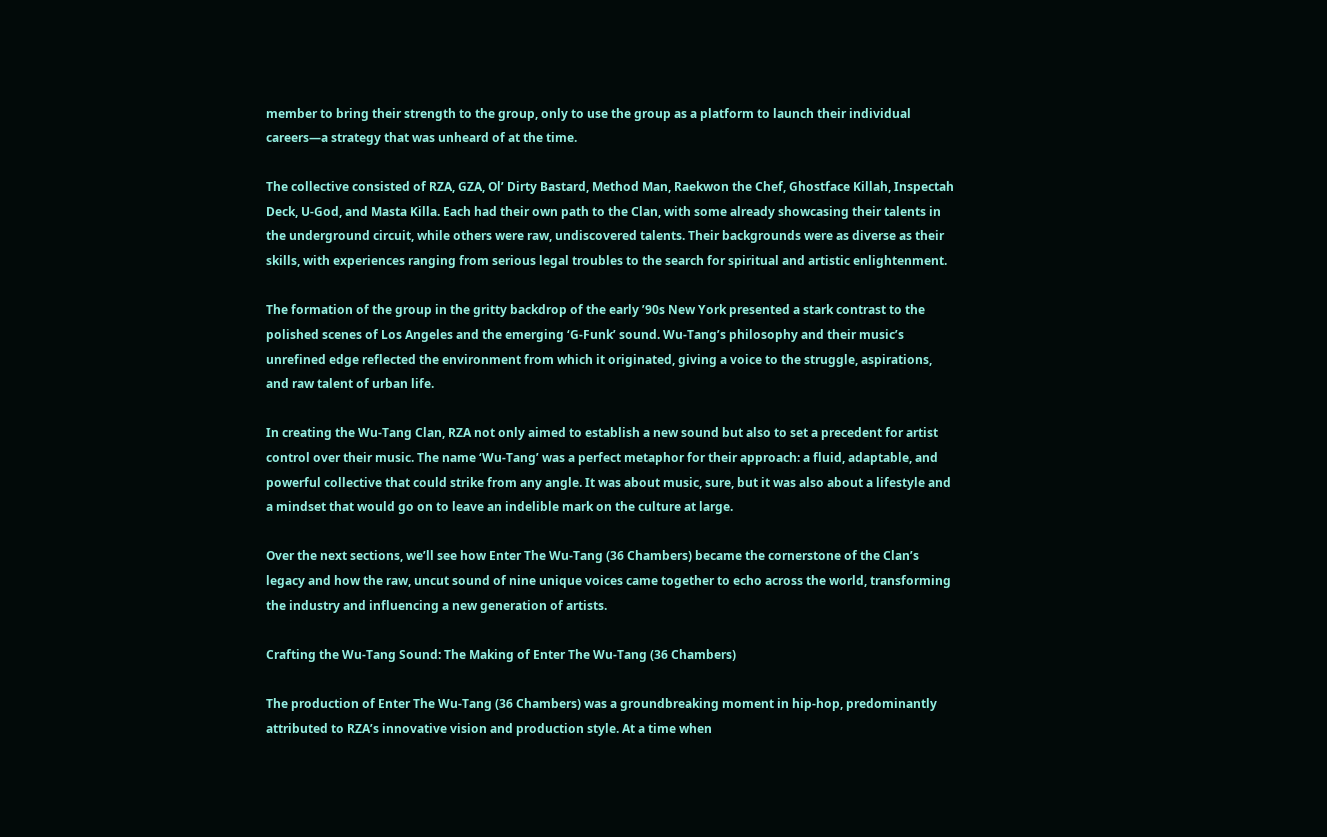member to bring their strength to the group, only to use the group as a platform to launch their individual careers—a strategy that was unheard of at the time.

The collective consisted of RZA, GZA, Ol’ Dirty Bastard, Method Man, Raekwon the Chef, Ghostface Killah, Inspectah Deck, U-God, and Masta Killa. Each had their own path to the Clan, with some already showcasing their talents in the underground circuit, while others were raw, undiscovered talents. Their backgrounds were as diverse as their skills, with experiences ranging from serious legal troubles to the search for spiritual and artistic enlightenment.

The formation of the group in the gritty backdrop of the early ’90s New York presented a stark contrast to the polished scenes of Los Angeles and the emerging ‘G-Funk’ sound. Wu-Tang’s philosophy and their music’s unrefined edge reflected the environment from which it originated, giving a voice to the struggle, aspirations, and raw talent of urban life.

In creating the Wu-Tang Clan, RZA not only aimed to establish a new sound but also to set a precedent for artist control over their music. The name ‘Wu-Tang’ was a perfect metaphor for their approach: a fluid, adaptable, and powerful collective that could strike from any angle. It was about music, sure, but it was also about a lifestyle and a mindset that would go on to leave an indelible mark on the culture at large.

Over the next sections, we’ll see how Enter The Wu-Tang (36 Chambers) became the cornerstone of the Clan’s legacy and how the raw, uncut sound of nine unique voices came together to echo across the world, transforming the industry and influencing a new generation of artists.

Crafting the Wu-Tang Sound: The Making of Enter The Wu-Tang (36 Chambers)

The production of Enter The Wu-Tang (36 Chambers) was a groundbreaking moment in hip-hop, predominantly attributed to RZA’s innovative vision and production style. At a time when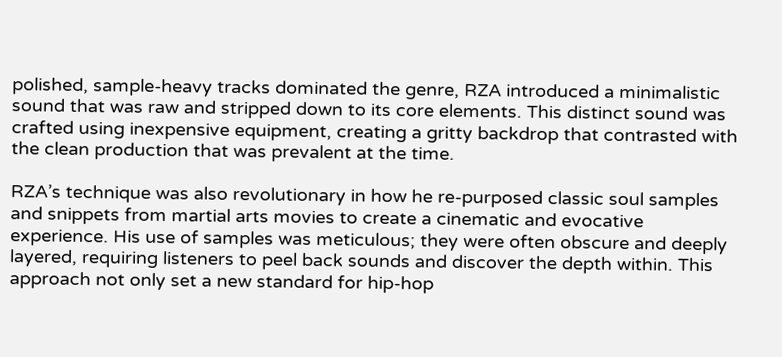polished, sample-heavy tracks dominated the genre, RZA introduced a minimalistic sound that was raw and stripped down to its core elements. This distinct sound was crafted using inexpensive equipment, creating a gritty backdrop that contrasted with the clean production that was prevalent at the time.

RZA’s technique was also revolutionary in how he re-purposed classic soul samples and snippets from martial arts movies to create a cinematic and evocative experience. His use of samples was meticulous; they were often obscure and deeply layered, requiring listeners to peel back sounds and discover the depth within. This approach not only set a new standard for hip-hop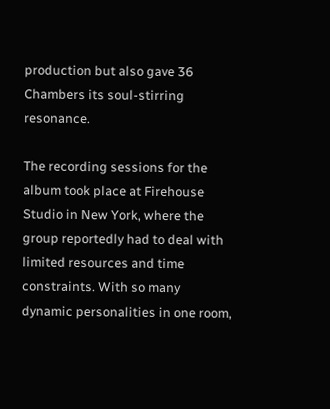production but also gave 36 Chambers its soul-stirring resonance.

The recording sessions for the album took place at Firehouse Studio in New York, where the group reportedly had to deal with limited resources and time constraints. With so many dynamic personalities in one room,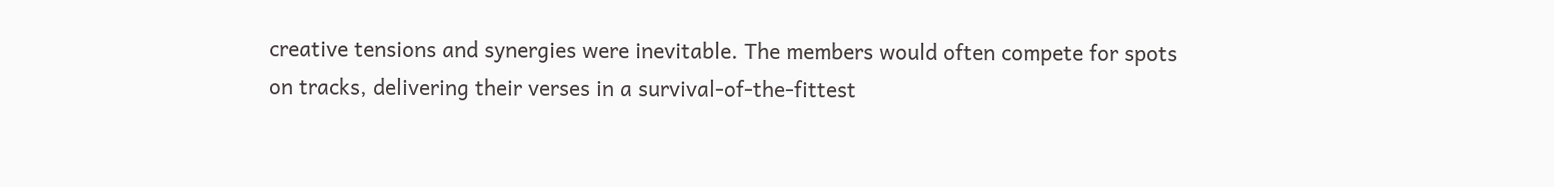creative tensions and synergies were inevitable. The members would often compete for spots on tracks, delivering their verses in a survival-of-the-fittest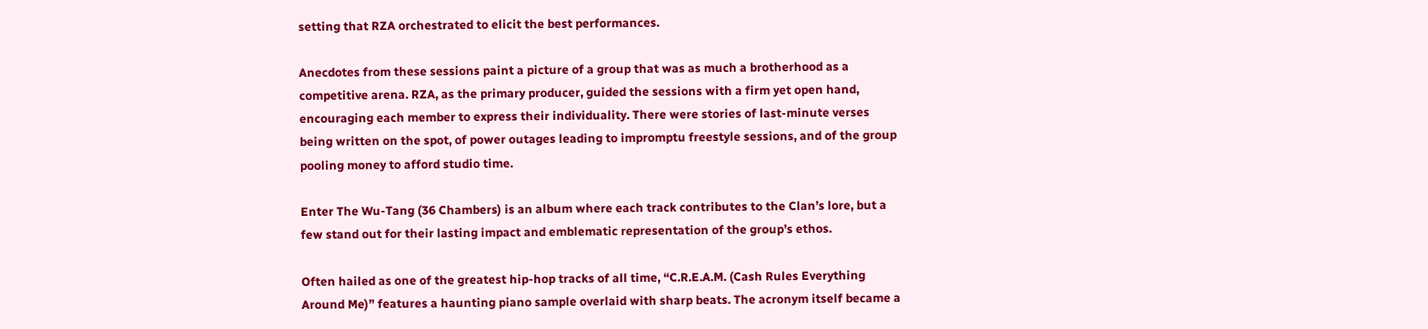setting that RZA orchestrated to elicit the best performances.

Anecdotes from these sessions paint a picture of a group that was as much a brotherhood as a competitive arena. RZA, as the primary producer, guided the sessions with a firm yet open hand, encouraging each member to express their individuality. There were stories of last-minute verses being written on the spot, of power outages leading to impromptu freestyle sessions, and of the group pooling money to afford studio time.

Enter The Wu-Tang (36 Chambers) is an album where each track contributes to the Clan’s lore, but a few stand out for their lasting impact and emblematic representation of the group’s ethos.

Often hailed as one of the greatest hip-hop tracks of all time, “C.R.E.A.M. (Cash Rules Everything Around Me)” features a haunting piano sample overlaid with sharp beats. The acronym itself became a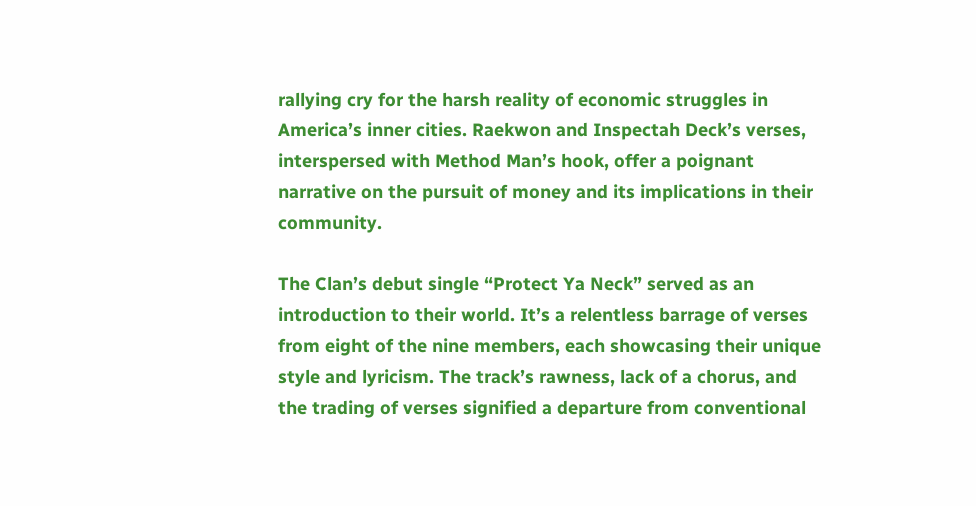rallying cry for the harsh reality of economic struggles in America’s inner cities. Raekwon and Inspectah Deck’s verses, interspersed with Method Man’s hook, offer a poignant narrative on the pursuit of money and its implications in their community.

The Clan’s debut single “Protect Ya Neck” served as an introduction to their world. It’s a relentless barrage of verses from eight of the nine members, each showcasing their unique style and lyricism. The track’s rawness, lack of a chorus, and the trading of verses signified a departure from conventional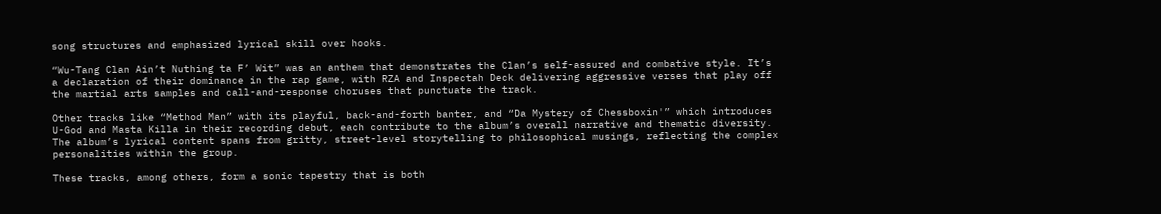song structures and emphasized lyrical skill over hooks.

“Wu-Tang Clan Ain’t Nuthing ta F’ Wit” was an anthem that demonstrates the Clan’s self-assured and combative style. It’s a declaration of their dominance in the rap game, with RZA and Inspectah Deck delivering aggressive verses that play off the martial arts samples and call-and-response choruses that punctuate the track.

Other tracks like “Method Man” with its playful, back-and-forth banter, and “Da Mystery of Chessboxin'” which introduces U-God and Masta Killa in their recording debut, each contribute to the album’s overall narrative and thematic diversity. The album’s lyrical content spans from gritty, street-level storytelling to philosophical musings, reflecting the complex personalities within the group.

These tracks, among others, form a sonic tapestry that is both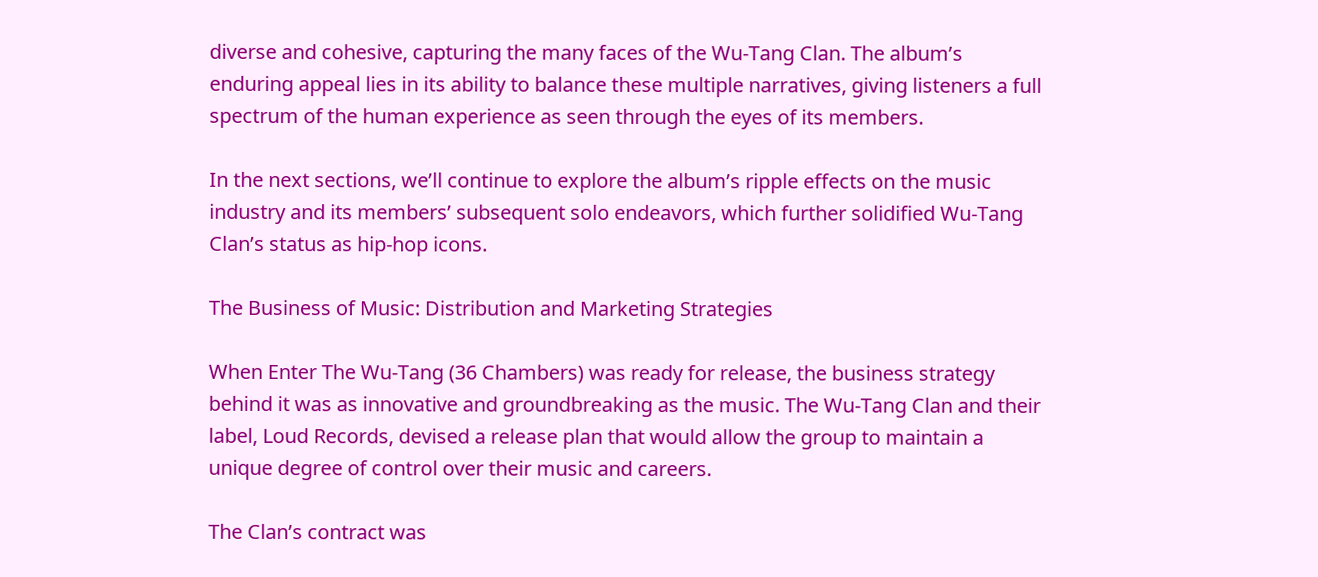diverse and cohesive, capturing the many faces of the Wu-Tang Clan. The album’s enduring appeal lies in its ability to balance these multiple narratives, giving listeners a full spectrum of the human experience as seen through the eyes of its members.

In the next sections, we’ll continue to explore the album’s ripple effects on the music industry and its members’ subsequent solo endeavors, which further solidified Wu-Tang Clan’s status as hip-hop icons.

The Business of Music: Distribution and Marketing Strategies

When Enter The Wu-Tang (36 Chambers) was ready for release, the business strategy behind it was as innovative and groundbreaking as the music. The Wu-Tang Clan and their label, Loud Records, devised a release plan that would allow the group to maintain a unique degree of control over their music and careers.

The Clan’s contract was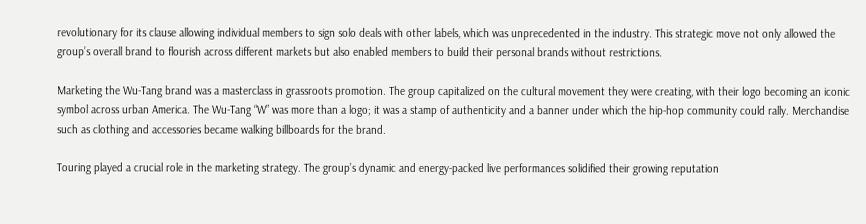revolutionary for its clause allowing individual members to sign solo deals with other labels, which was unprecedented in the industry. This strategic move not only allowed the group’s overall brand to flourish across different markets but also enabled members to build their personal brands without restrictions.

Marketing the Wu-Tang brand was a masterclass in grassroots promotion. The group capitalized on the cultural movement they were creating, with their logo becoming an iconic symbol across urban America. The Wu-Tang “W” was more than a logo; it was a stamp of authenticity and a banner under which the hip-hop community could rally. Merchandise such as clothing and accessories became walking billboards for the brand.

Touring played a crucial role in the marketing strategy. The group’s dynamic and energy-packed live performances solidified their growing reputation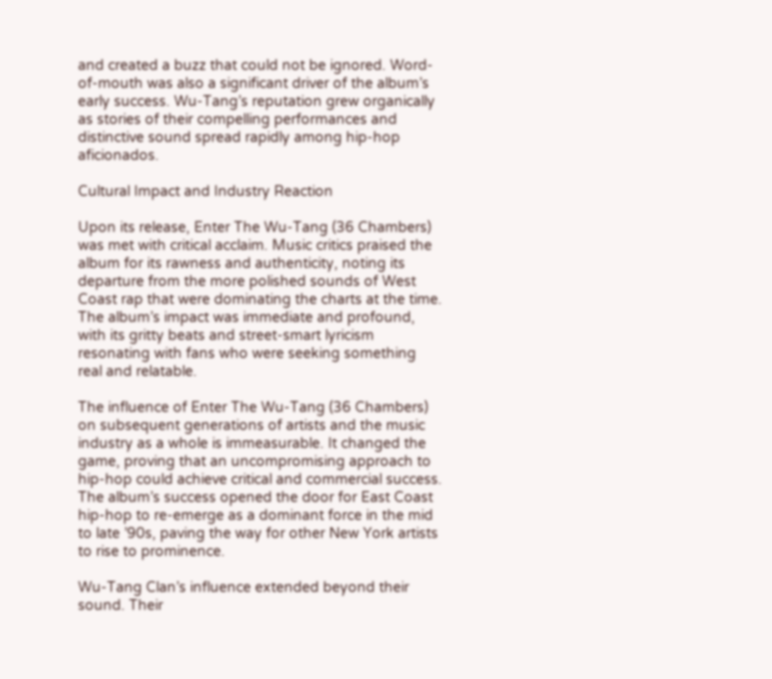and created a buzz that could not be ignored. Word-of-mouth was also a significant driver of the album’s early success. Wu-Tang’s reputation grew organically as stories of their compelling performances and distinctive sound spread rapidly among hip-hop aficionados.

Cultural Impact and Industry Reaction

Upon its release, Enter The Wu-Tang (36 Chambers) was met with critical acclaim. Music critics praised the album for its rawness and authenticity, noting its departure from the more polished sounds of West Coast rap that were dominating the charts at the time. The album’s impact was immediate and profound, with its gritty beats and street-smart lyricism resonating with fans who were seeking something real and relatable.

The influence of Enter The Wu-Tang (36 Chambers) on subsequent generations of artists and the music industry as a whole is immeasurable. It changed the game, proving that an uncompromising approach to hip-hop could achieve critical and commercial success. The album’s success opened the door for East Coast hip-hop to re-emerge as a dominant force in the mid to late ’90s, paving the way for other New York artists to rise to prominence.

Wu-Tang Clan’s influence extended beyond their sound. Their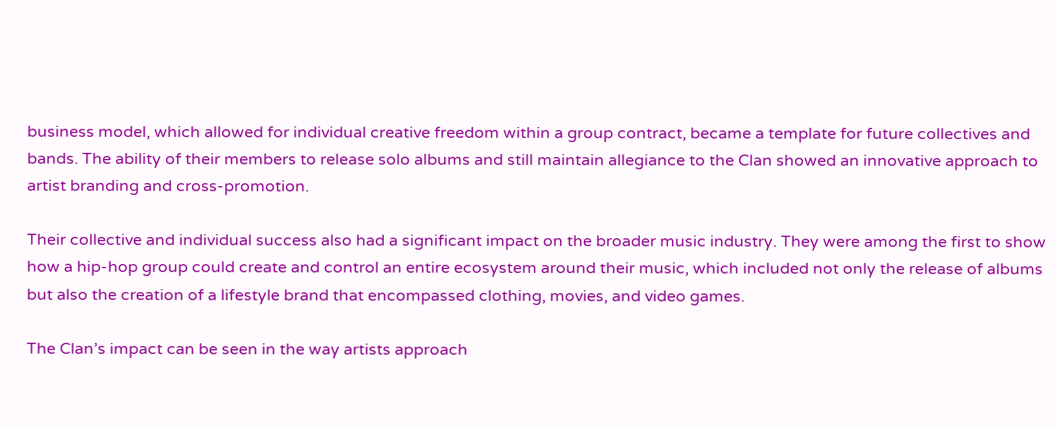business model, which allowed for individual creative freedom within a group contract, became a template for future collectives and bands. The ability of their members to release solo albums and still maintain allegiance to the Clan showed an innovative approach to artist branding and cross-promotion.

Their collective and individual success also had a significant impact on the broader music industry. They were among the first to show how a hip-hop group could create and control an entire ecosystem around their music, which included not only the release of albums but also the creation of a lifestyle brand that encompassed clothing, movies, and video games.

The Clan’s impact can be seen in the way artists approach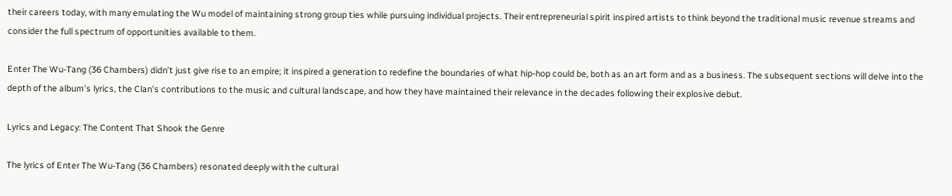their careers today, with many emulating the Wu model of maintaining strong group ties while pursuing individual projects. Their entrepreneurial spirit inspired artists to think beyond the traditional music revenue streams and consider the full spectrum of opportunities available to them.

Enter The Wu-Tang (36 Chambers) didn’t just give rise to an empire; it inspired a generation to redefine the boundaries of what hip-hop could be, both as an art form and as a business. The subsequent sections will delve into the depth of the album’s lyrics, the Clan’s contributions to the music and cultural landscape, and how they have maintained their relevance in the decades following their explosive debut.

Lyrics and Legacy: The Content That Shook the Genre

The lyrics of Enter The Wu-Tang (36 Chambers) resonated deeply with the cultural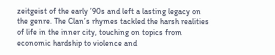zeitgeist of the early ’90s and left a lasting legacy on the genre. The Clan’s rhymes tackled the harsh realities of life in the inner city, touching on topics from economic hardship to violence and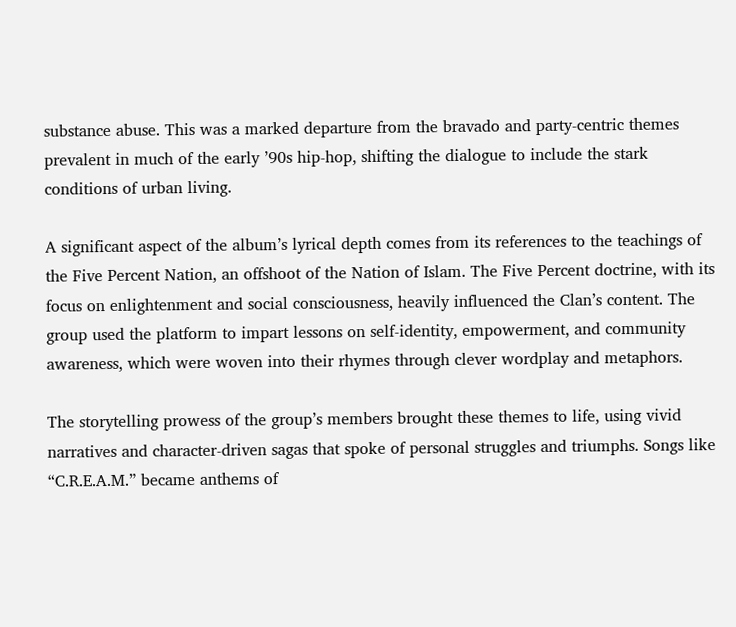substance abuse. This was a marked departure from the bravado and party-centric themes prevalent in much of the early ’90s hip-hop, shifting the dialogue to include the stark conditions of urban living.

A significant aspect of the album’s lyrical depth comes from its references to the teachings of the Five Percent Nation, an offshoot of the Nation of Islam. The Five Percent doctrine, with its focus on enlightenment and social consciousness, heavily influenced the Clan’s content. The group used the platform to impart lessons on self-identity, empowerment, and community awareness, which were woven into their rhymes through clever wordplay and metaphors.

The storytelling prowess of the group’s members brought these themes to life, using vivid narratives and character-driven sagas that spoke of personal struggles and triumphs. Songs like “C.R.E.A.M.” became anthems of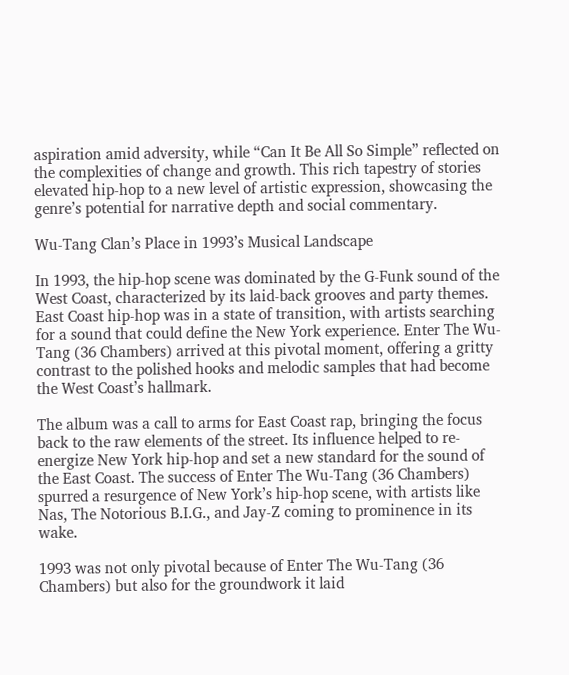aspiration amid adversity, while “Can It Be All So Simple” reflected on the complexities of change and growth. This rich tapestry of stories elevated hip-hop to a new level of artistic expression, showcasing the genre’s potential for narrative depth and social commentary.

Wu-Tang Clan’s Place in 1993’s Musical Landscape

In 1993, the hip-hop scene was dominated by the G-Funk sound of the West Coast, characterized by its laid-back grooves and party themes. East Coast hip-hop was in a state of transition, with artists searching for a sound that could define the New York experience. Enter The Wu-Tang (36 Chambers) arrived at this pivotal moment, offering a gritty contrast to the polished hooks and melodic samples that had become the West Coast’s hallmark.

The album was a call to arms for East Coast rap, bringing the focus back to the raw elements of the street. Its influence helped to re-energize New York hip-hop and set a new standard for the sound of the East Coast. The success of Enter The Wu-Tang (36 Chambers) spurred a resurgence of New York’s hip-hop scene, with artists like Nas, The Notorious B.I.G., and Jay-Z coming to prominence in its wake.

1993 was not only pivotal because of Enter The Wu-Tang (36 Chambers) but also for the groundwork it laid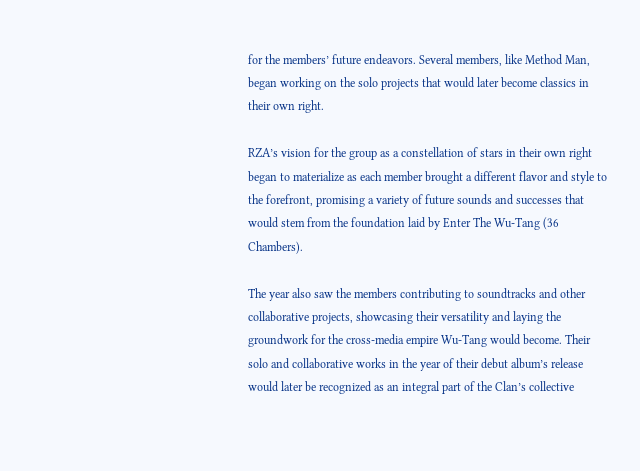for the members’ future endeavors. Several members, like Method Man, began working on the solo projects that would later become classics in their own right.

RZA’s vision for the group as a constellation of stars in their own right began to materialize as each member brought a different flavor and style to the forefront, promising a variety of future sounds and successes that would stem from the foundation laid by Enter The Wu-Tang (36 Chambers).

The year also saw the members contributing to soundtracks and other collaborative projects, showcasing their versatility and laying the groundwork for the cross-media empire Wu-Tang would become. Their solo and collaborative works in the year of their debut album’s release would later be recognized as an integral part of the Clan’s collective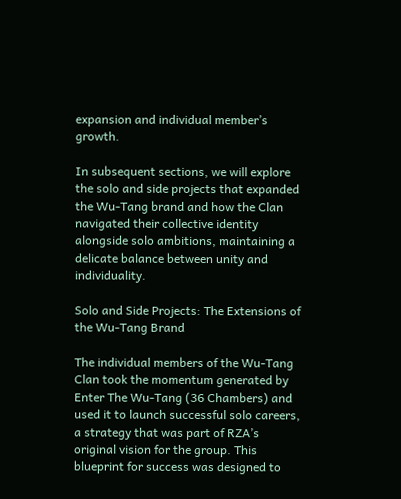expansion and individual member’s growth.

In subsequent sections, we will explore the solo and side projects that expanded the Wu-Tang brand and how the Clan navigated their collective identity alongside solo ambitions, maintaining a delicate balance between unity and individuality.

Solo and Side Projects: The Extensions of the Wu-Tang Brand

The individual members of the Wu-Tang Clan took the momentum generated by Enter The Wu-Tang (36 Chambers) and used it to launch successful solo careers, a strategy that was part of RZA’s original vision for the group. This blueprint for success was designed to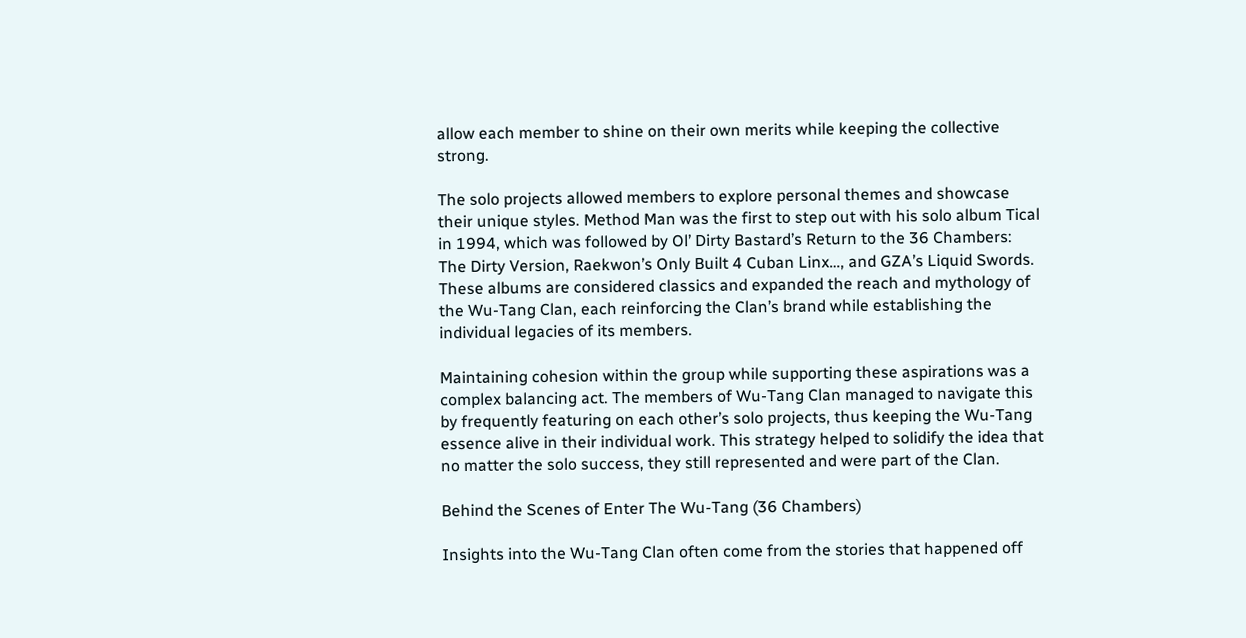allow each member to shine on their own merits while keeping the collective strong.

The solo projects allowed members to explore personal themes and showcase their unique styles. Method Man was the first to step out with his solo album Tical in 1994, which was followed by Ol’ Dirty Bastard’s Return to the 36 Chambers: The Dirty Version, Raekwon’s Only Built 4 Cuban Linx…, and GZA’s Liquid Swords. These albums are considered classics and expanded the reach and mythology of the Wu-Tang Clan, each reinforcing the Clan’s brand while establishing the individual legacies of its members.

Maintaining cohesion within the group while supporting these aspirations was a complex balancing act. The members of Wu-Tang Clan managed to navigate this by frequently featuring on each other’s solo projects, thus keeping the Wu-Tang essence alive in their individual work. This strategy helped to solidify the idea that no matter the solo success, they still represented and were part of the Clan.

Behind the Scenes of Enter The Wu-Tang (36 Chambers)

Insights into the Wu-Tang Clan often come from the stories that happened off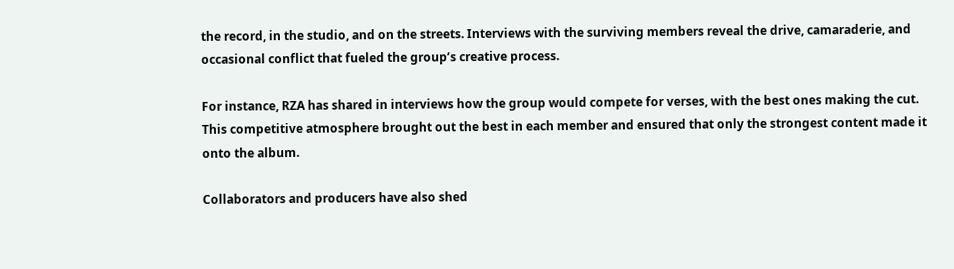the record, in the studio, and on the streets. Interviews with the surviving members reveal the drive, camaraderie, and occasional conflict that fueled the group’s creative process.

For instance, RZA has shared in interviews how the group would compete for verses, with the best ones making the cut. This competitive atmosphere brought out the best in each member and ensured that only the strongest content made it onto the album.

Collaborators and producers have also shed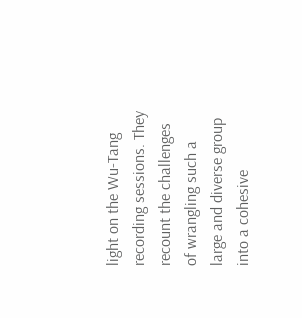light on the Wu-Tang recording sessions. They recount the challenges of wrangling such a large and diverse group into a cohesive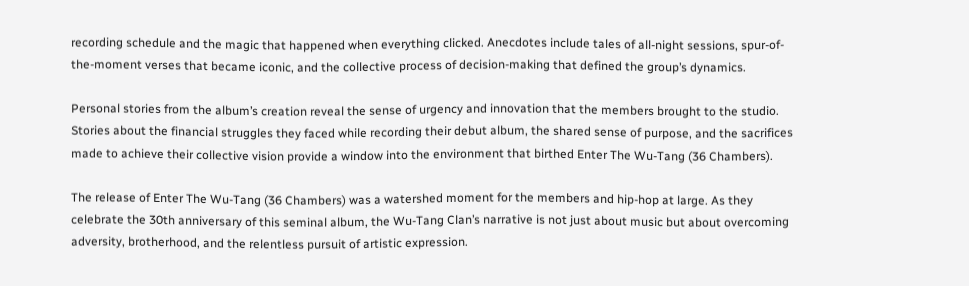recording schedule and the magic that happened when everything clicked. Anecdotes include tales of all-night sessions, spur-of-the-moment verses that became iconic, and the collective process of decision-making that defined the group’s dynamics.

Personal stories from the album’s creation reveal the sense of urgency and innovation that the members brought to the studio. Stories about the financial struggles they faced while recording their debut album, the shared sense of purpose, and the sacrifices made to achieve their collective vision provide a window into the environment that birthed Enter The Wu-Tang (36 Chambers).

The release of Enter The Wu-Tang (36 Chambers) was a watershed moment for the members and hip-hop at large. As they celebrate the 30th anniversary of this seminal album, the Wu-Tang Clan’s narrative is not just about music but about overcoming adversity, brotherhood, and the relentless pursuit of artistic expression.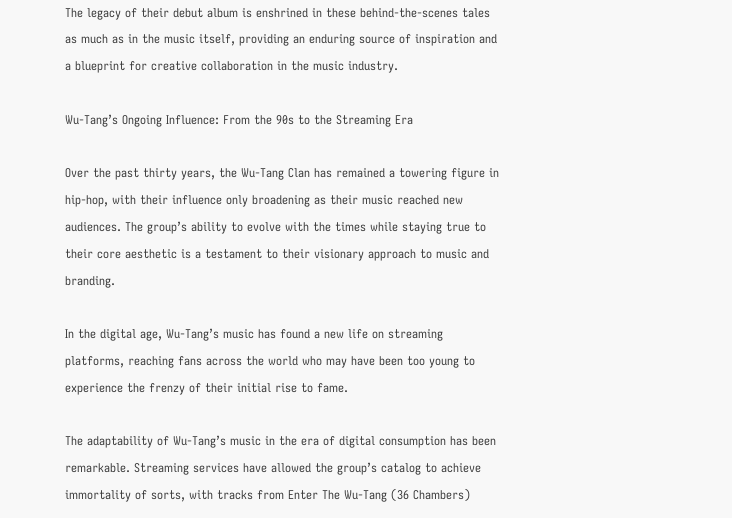The legacy of their debut album is enshrined in these behind-the-scenes tales as much as in the music itself, providing an enduring source of inspiration and a blueprint for creative collaboration in the music industry.

Wu-Tang’s Ongoing Influence: From the 90s to the Streaming Era

Over the past thirty years, the Wu-Tang Clan has remained a towering figure in hip-hop, with their influence only broadening as their music reached new audiences. The group’s ability to evolve with the times while staying true to their core aesthetic is a testament to their visionary approach to music and branding.

In the digital age, Wu-Tang’s music has found a new life on streaming platforms, reaching fans across the world who may have been too young to experience the frenzy of their initial rise to fame.

The adaptability of Wu-Tang’s music in the era of digital consumption has been remarkable. Streaming services have allowed the group’s catalog to achieve immortality of sorts, with tracks from Enter The Wu-Tang (36 Chambers)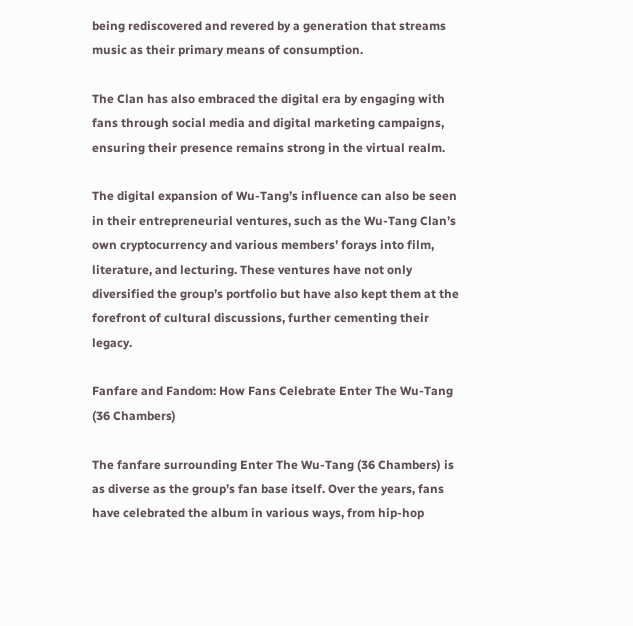being rediscovered and revered by a generation that streams music as their primary means of consumption.

The Clan has also embraced the digital era by engaging with fans through social media and digital marketing campaigns, ensuring their presence remains strong in the virtual realm.

The digital expansion of Wu-Tang’s influence can also be seen in their entrepreneurial ventures, such as the Wu-Tang Clan’s own cryptocurrency and various members’ forays into film, literature, and lecturing. These ventures have not only diversified the group’s portfolio but have also kept them at the forefront of cultural discussions, further cementing their legacy.

Fanfare and Fandom: How Fans Celebrate Enter The Wu-Tang (36 Chambers)

The fanfare surrounding Enter The Wu-Tang (36 Chambers) is as diverse as the group’s fan base itself. Over the years, fans have celebrated the album in various ways, from hip-hop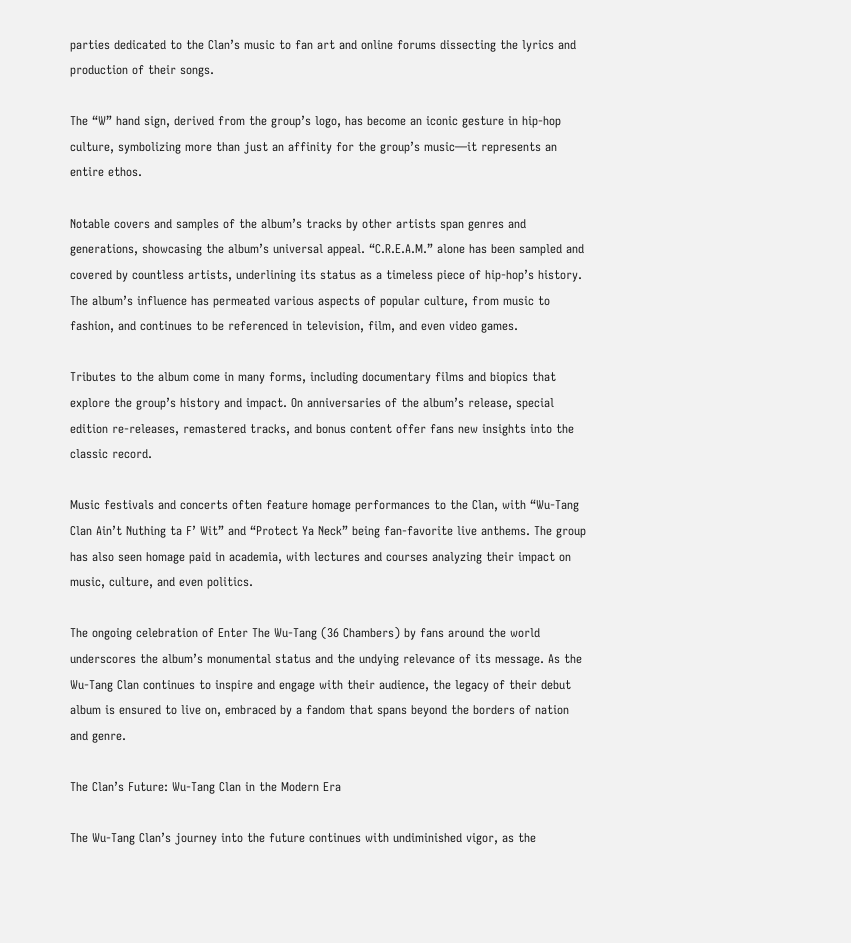parties dedicated to the Clan’s music to fan art and online forums dissecting the lyrics and production of their songs.

The “W” hand sign, derived from the group’s logo, has become an iconic gesture in hip-hop culture, symbolizing more than just an affinity for the group’s music—it represents an entire ethos.

Notable covers and samples of the album’s tracks by other artists span genres and generations, showcasing the album’s universal appeal. “C.R.E.A.M.” alone has been sampled and covered by countless artists, underlining its status as a timeless piece of hip-hop’s history. The album’s influence has permeated various aspects of popular culture, from music to fashion, and continues to be referenced in television, film, and even video games.

Tributes to the album come in many forms, including documentary films and biopics that explore the group’s history and impact. On anniversaries of the album’s release, special edition re-releases, remastered tracks, and bonus content offer fans new insights into the classic record.

Music festivals and concerts often feature homage performances to the Clan, with “Wu-Tang Clan Ain’t Nuthing ta F’ Wit” and “Protect Ya Neck” being fan-favorite live anthems. The group has also seen homage paid in academia, with lectures and courses analyzing their impact on music, culture, and even politics.

The ongoing celebration of Enter The Wu-Tang (36 Chambers) by fans around the world underscores the album’s monumental status and the undying relevance of its message. As the Wu-Tang Clan continues to inspire and engage with their audience, the legacy of their debut album is ensured to live on, embraced by a fandom that spans beyond the borders of nation and genre.

The Clan’s Future: Wu-Tang Clan in the Modern Era

The Wu-Tang Clan’s journey into the future continues with undiminished vigor, as the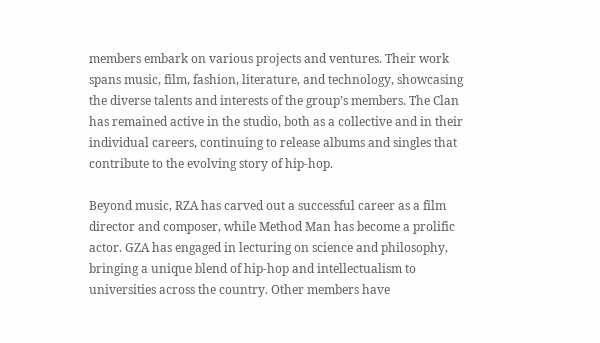members embark on various projects and ventures. Their work spans music, film, fashion, literature, and technology, showcasing the diverse talents and interests of the group’s members. The Clan has remained active in the studio, both as a collective and in their individual careers, continuing to release albums and singles that contribute to the evolving story of hip-hop.

Beyond music, RZA has carved out a successful career as a film director and composer, while Method Man has become a prolific actor. GZA has engaged in lecturing on science and philosophy, bringing a unique blend of hip-hop and intellectualism to universities across the country. Other members have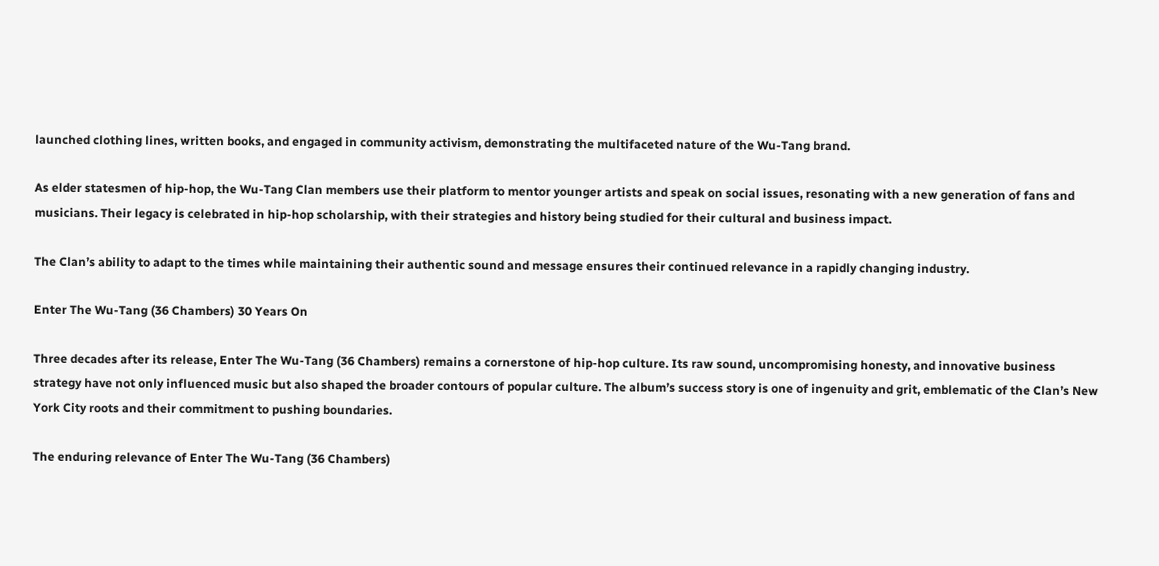launched clothing lines, written books, and engaged in community activism, demonstrating the multifaceted nature of the Wu-Tang brand.

As elder statesmen of hip-hop, the Wu-Tang Clan members use their platform to mentor younger artists and speak on social issues, resonating with a new generation of fans and musicians. Their legacy is celebrated in hip-hop scholarship, with their strategies and history being studied for their cultural and business impact.

The Clan’s ability to adapt to the times while maintaining their authentic sound and message ensures their continued relevance in a rapidly changing industry.

Enter The Wu-Tang (36 Chambers) 30 Years On

Three decades after its release, Enter The Wu-Tang (36 Chambers) remains a cornerstone of hip-hop culture. Its raw sound, uncompromising honesty, and innovative business strategy have not only influenced music but also shaped the broader contours of popular culture. The album’s success story is one of ingenuity and grit, emblematic of the Clan’s New York City roots and their commitment to pushing boundaries.

The enduring relevance of Enter The Wu-Tang (36 Chambers)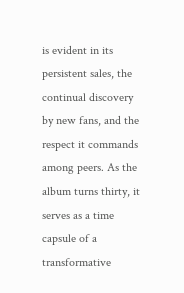is evident in its persistent sales, the continual discovery by new fans, and the respect it commands among peers. As the album turns thirty, it serves as a time capsule of a transformative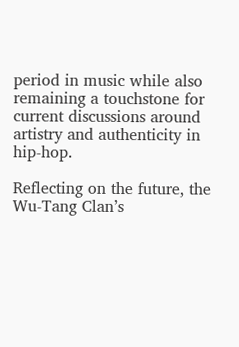period in music while also remaining a touchstone for current discussions around artistry and authenticity in hip-hop.

Reflecting on the future, the Wu-Tang Clan’s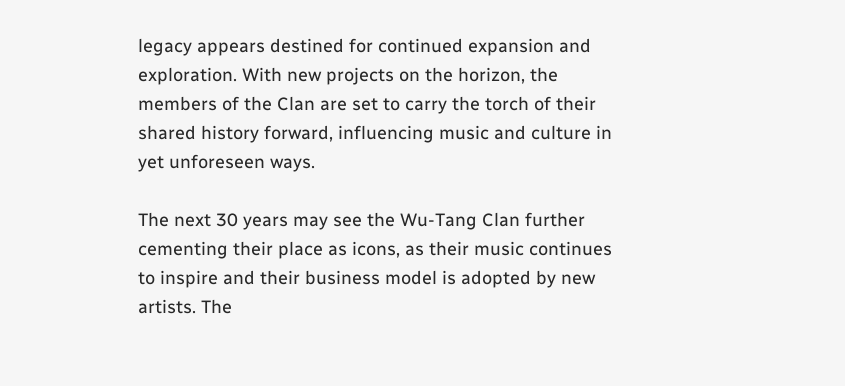legacy appears destined for continued expansion and exploration. With new projects on the horizon, the members of the Clan are set to carry the torch of their shared history forward, influencing music and culture in yet unforeseen ways.

The next 30 years may see the Wu-Tang Clan further cementing their place as icons, as their music continues to inspire and their business model is adopted by new artists. The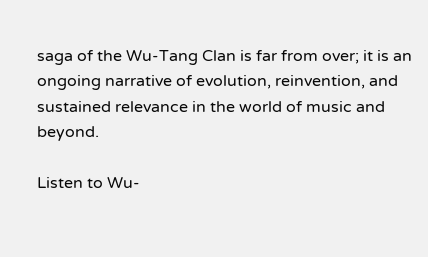saga of the Wu-Tang Clan is far from over; it is an ongoing narrative of evolution, reinvention, and sustained relevance in the world of music and beyond.

Listen to Wu-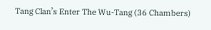Tang Clan’s Enter The Wu-Tang (36 Chambers)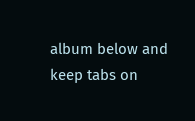album below and keep tabs on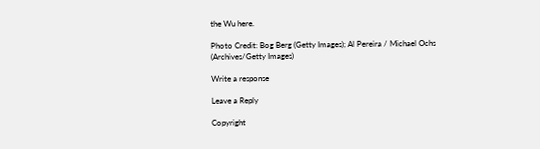the Wu here.

Photo Credit: Bog Berg (Getty Images); Al Pereira / Michael Ochs (Archives/Getty Images)

Write a response

Leave a Reply

Copyright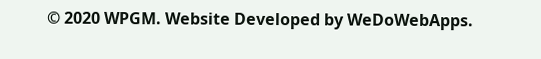© 2020 WPGM. Website Developed by WeDoWebApps.